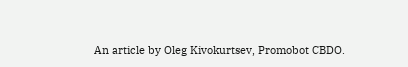An article by Oleg Kivokurtsev, Promobot CBDO.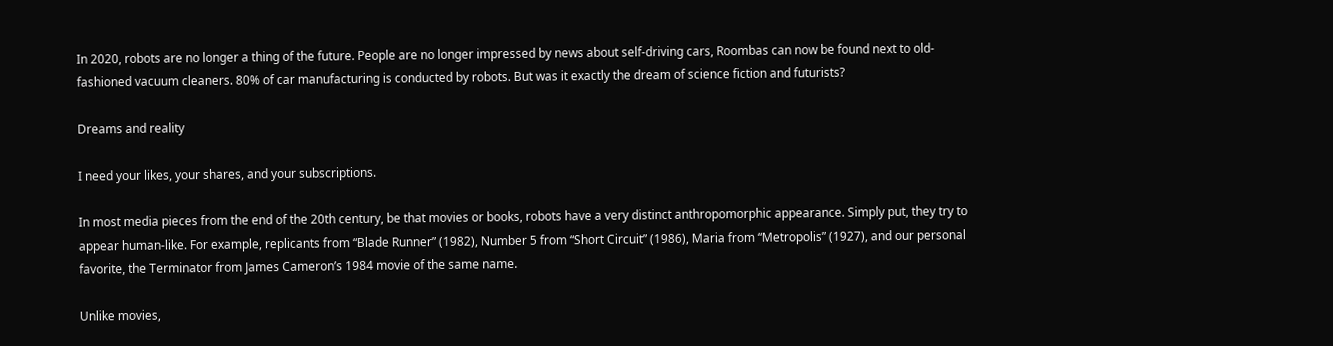In 2020, robots are no longer a thing of the future. People are no longer impressed by news about self-driving cars, Roombas can now be found next to old-fashioned vacuum cleaners. 80% of car manufacturing is conducted by robots. But was it exactly the dream of science fiction and futurists?

Dreams and reality

I need your likes, your shares, and your subscriptions.

In most media pieces from the end of the 20th century, be that movies or books, robots have a very distinct anthropomorphic appearance. Simply put, they try to appear human-like. For example, replicants from “Blade Runner” (1982), Number 5 from “Short Circuit” (1986), Maria from “Metropolis” (1927), and our personal favorite, the Terminator from James Cameron’s 1984 movie of the same name.

Unlike movies,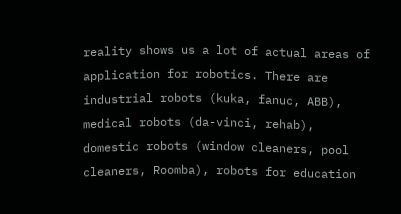reality shows us a lot of actual areas of application for robotics. There are industrial robots (kuka, fanuc, ABB), medical robots (da-vinci, rehab), domestic robots (window cleaners, pool cleaners, Roomba), robots for education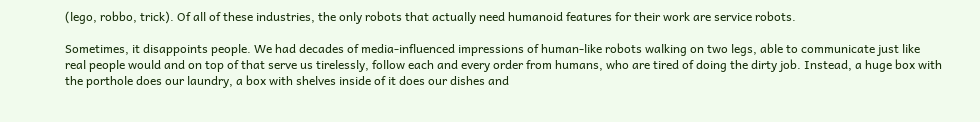(lego, robbo, trick). Of all of these industries, the only robots that actually need humanoid features for their work are service robots.

Sometimes, it disappoints people. We had decades of media-influenced impressions of human-like robots walking on two legs, able to communicate just like real people would and on top of that serve us tirelessly, follow each and every order from humans, who are tired of doing the dirty job. Instead, a huge box with the porthole does our laundry, a box with shelves inside of it does our dishes and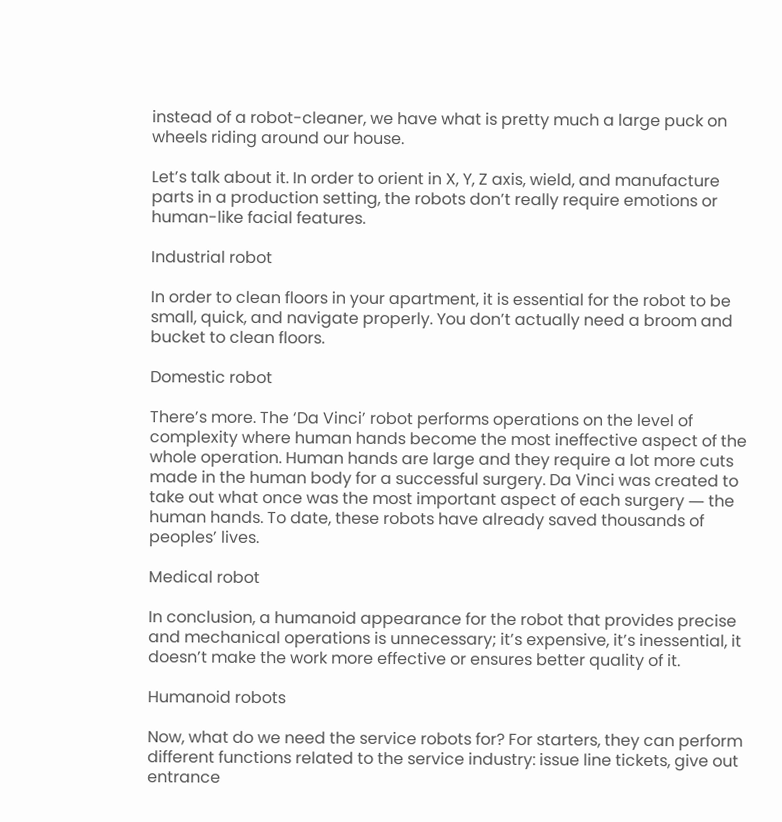instead of a robot-cleaner, we have what is pretty much a large puck on wheels riding around our house.

Let’s talk about it. In order to orient in X, Y, Z axis, wield, and manufacture parts in a production setting, the robots don’t really require emotions or human-like facial features.

Industrial robot

In order to clean floors in your apartment, it is essential for the robot to be small, quick, and navigate properly. You don’t actually need a broom and bucket to clean floors.

Domestic robot

There’s more. The ‘Da Vinci’ robot performs operations on the level of complexity where human hands become the most ineffective aspect of the whole operation. Human hands are large and they require a lot more cuts made in the human body for a successful surgery. Da Vinci was created to take out what once was the most important aspect of each surgery ― the human hands. To date, these robots have already saved thousands of peoples’ lives.

Medical robot

In conclusion, a humanoid appearance for the robot that provides precise and mechanical operations is unnecessary; it’s expensive, it’s inessential, it doesn’t make the work more effective or ensures better quality of it.

Humanoid robots

Now, what do we need the service robots for? For starters, they can perform different functions related to the service industry: issue line tickets, give out entrance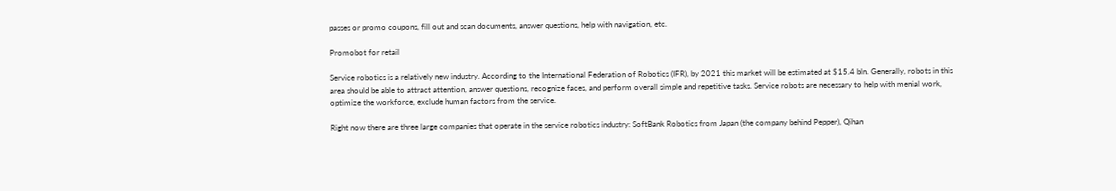passes or promo coupons, fill out and scan documents, answer questions, help with navigation, etc.

Promobot for retail

Service robotics is a relatively new industry. According to the International Federation of Robotics (IFR), by 2021 this market will be estimated at $15.4 bln. Generally, robots in this area should be able to attract attention, answer questions, recognize faces, and perform overall simple and repetitive tasks. Service robots are necessary to help with menial work, optimize the workforce, exclude human factors from the service.

Right now there are three large companies that operate in the service robotics industry: SoftBank Robotics from Japan (the company behind Pepper), Qihan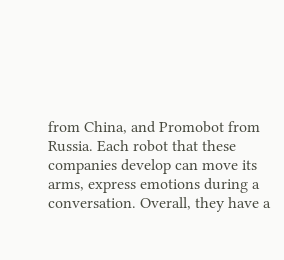from China, and Promobot from Russia. Each robot that these companies develop can move its arms, express emotions during a conversation. Overall, they have a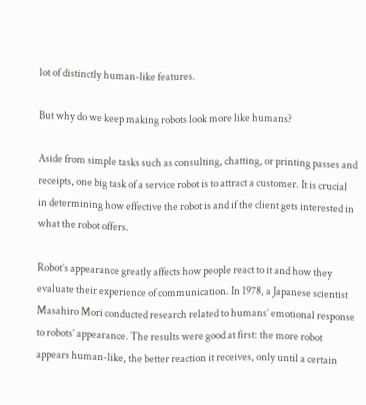lot of distinctly human-like features.

But why do we keep making robots look more like humans?

Aside from simple tasks such as consulting, chatting, or printing passes and receipts, one big task of a service robot is to attract a customer. It is crucial in determining how effective the robot is and if the client gets interested in what the robot offers.

Robot’s appearance greatly affects how people react to it and how they evaluate their experience of communication. In 1978, a Japanese scientist Masahiro Mori conducted research related to humans’ emotional response to robots’ appearance. The results were good at first: the more robot appears human-like, the better reaction it receives, only until a certain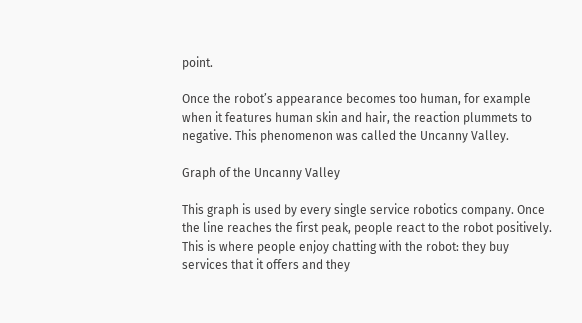point.

Once the robot’s appearance becomes too human, for example when it features human skin and hair, the reaction plummets to negative. This phenomenon was called the Uncanny Valley.

Graph of the Uncanny Valley

This graph is used by every single service robotics company. Once the line reaches the first peak, people react to the robot positively. This is where people enjoy chatting with the robot: they buy services that it offers and they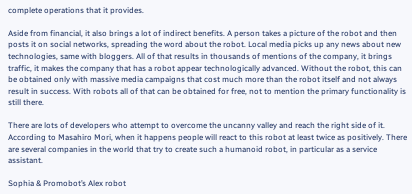complete operations that it provides.

Aside from financial, it also brings a lot of indirect benefits. A person takes a picture of the robot and then posts it on social networks, spreading the word about the robot. Local media picks up any news about new technologies, same with bloggers. All of that results in thousands of mentions of the company, it brings traffic, it makes the company that has a robot appear technologically advanced. Without the robot, this can be obtained only with massive media campaigns that cost much more than the robot itself and not always result in success. With robots all of that can be obtained for free, not to mention the primary functionality is still there.

There are lots of developers who attempt to overcome the uncanny valley and reach the right side of it. According to Masahiro Mori, when it happens people will react to this robot at least twice as positively. There are several companies in the world that try to create such a humanoid robot, in particular as a service assistant.

Sophia & Promobot’s Alex robot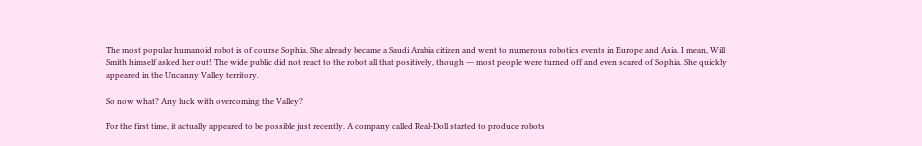The most popular humanoid robot is of course Sophia. She already became a Saudi Arabia citizen and went to numerous robotics events in Europe and Asia. I mean, Will Smith himself asked her out! The wide public did not react to the robot all that positively, though ― most people were turned off and even scared of Sophia. She quickly appeared in the Uncanny Valley territory.

So now what? Any luck with overcoming the Valley?

For the first time, it actually appeared to be possible just recently. A company called Real-Doll started to produce robots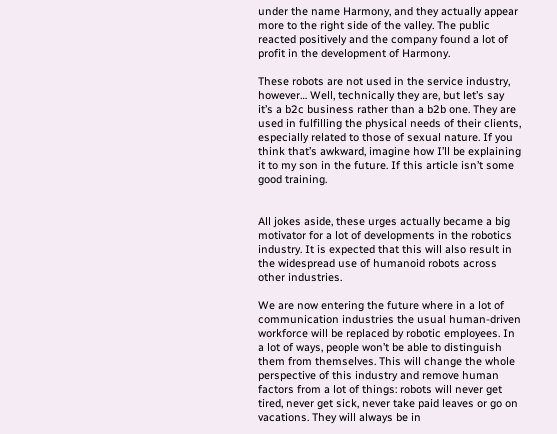under the name Harmony, and they actually appear more to the right side of the valley. The public reacted positively and the company found a lot of profit in the development of Harmony.

These robots are not used in the service industry, however… Well, technically they are, but let’s say it’s a b2c business rather than a b2b one. They are used in fulfilling the physical needs of their clients, especially related to those of sexual nature. If you think that’s awkward, imagine how I’ll be explaining it to my son in the future. If this article isn’t some good training.


All jokes aside, these urges actually became a big motivator for a lot of developments in the robotics industry. It is expected that this will also result in the widespread use of humanoid robots across other industries.

We are now entering the future where in a lot of communication industries the usual human-driven workforce will be replaced by robotic employees. In a lot of ways, people won’t be able to distinguish them from themselves. This will change the whole perspective of this industry and remove human factors from a lot of things: robots will never get tired, never get sick, never take paid leaves or go on vacations. They will always be in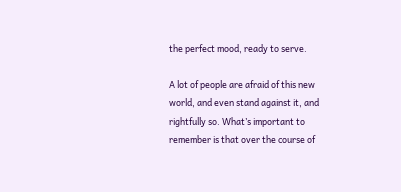the perfect mood, ready to serve.

A lot of people are afraid of this new world, and even stand against it, and rightfully so. What’s important to remember is that over the course of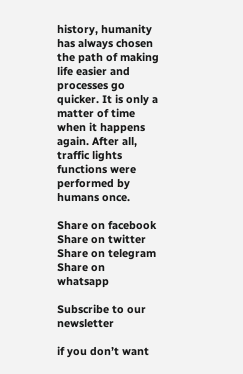history, humanity has always chosen the path of making life easier and processes go quicker. It is only a matter of time when it happens again. After all, traffic lights functions were performed by humans once.

Share on facebook
Share on twitter
Share on telegram
Share on whatsapp

Subscribe to our newsletter

if you don’t want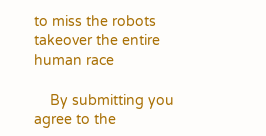to miss the robots takeover the entire human race

    By submitting you agree to the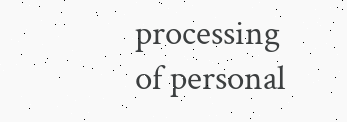processing of personal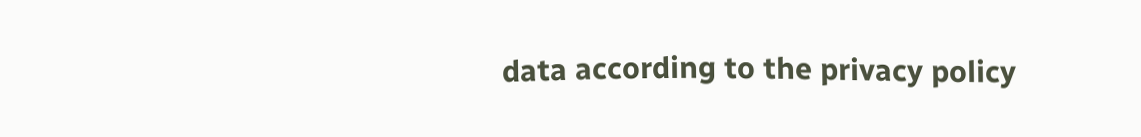data according to the privacy policy